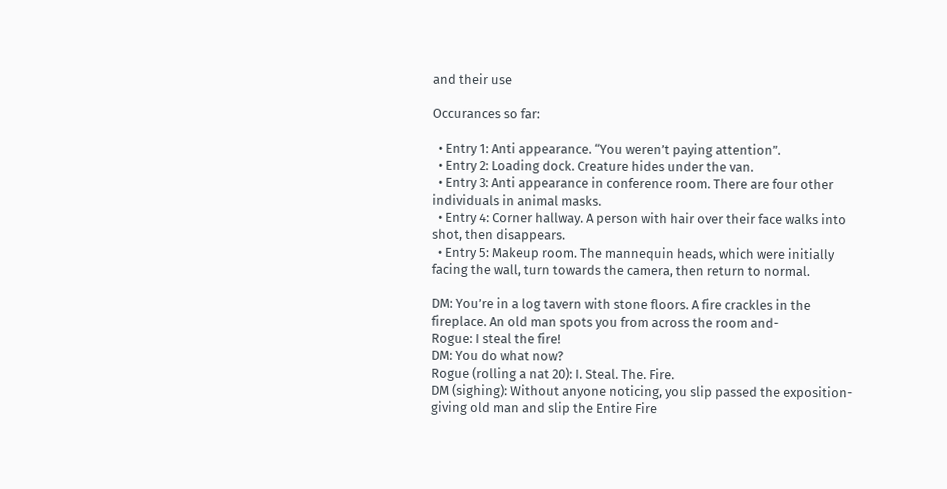and their use

Occurances so far:

  • Entry 1: Anti appearance. “You weren’t paying attention”.
  • Entry 2: Loading dock. Creature hides under the van.
  • Entry 3: Anti appearance in conference room. There are four other individuals in animal masks.
  • Entry 4: Corner hallway. A person with hair over their face walks into shot, then disappears.
  • Entry 5: Makeup room. The mannequin heads, which were initially facing the wall, turn towards the camera, then return to normal.

DM: You’re in a log tavern with stone floors. A fire crackles in the fireplace. An old man spots you from across the room and-
Rogue: I steal the fire!
DM: You do what now?
Rogue (rolling a nat 20): I. Steal. The. Fire.
DM (sighing): Without anyone noticing, you slip passed the exposition-giving old man and slip the Entire Fire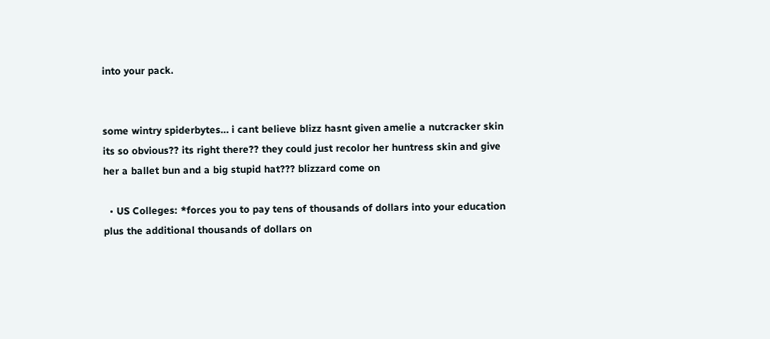into your pack.


some wintry spiderbytes… i cant believe blizz hasnt given amelie a nutcracker skin its so obvious?? its right there?? they could just recolor her huntress skin and give her a ballet bun and a big stupid hat??? blizzard come on

  • US Colleges: *forces you to pay tens of thousands of dollars into your education plus the additional thousands of dollars on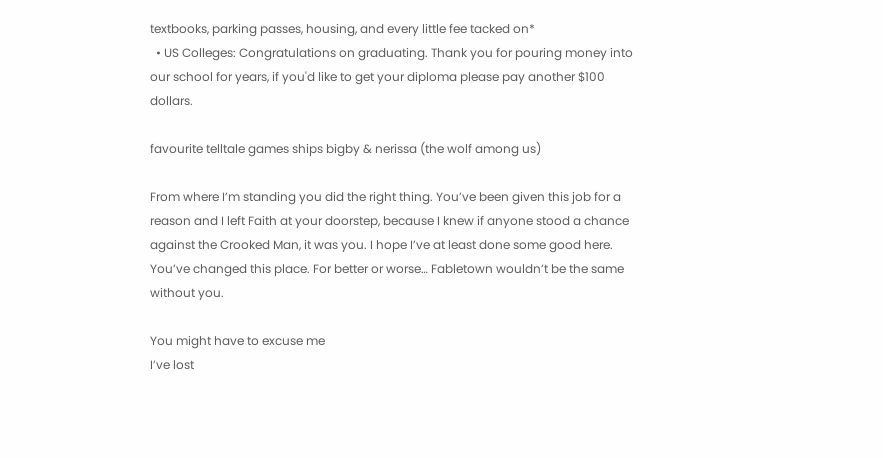textbooks, parking passes, housing, and every little fee tacked on*
  • US Colleges: Congratulations on graduating. Thank you for pouring money into our school for years, if you'd like to get your diploma please pay another $100 dollars.

favourite telltale games ships bigby & nerissa (the wolf among us)

From where I’m standing you did the right thing. You’ve been given this job for a reason and I left Faith at your doorstep, because I knew if anyone stood a chance against the Crooked Man, it was you. I hope I’ve at least done some good here. You’ve changed this place. For better or worse… Fabletown wouldn’t be the same without you.

You might have to excuse me
I’ve lost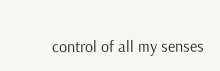control of all my senses